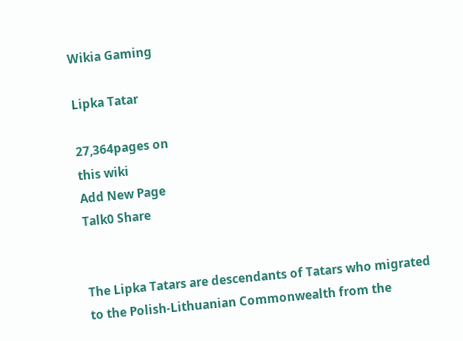Wikia Gaming

Lipka Tatar

27,364pages on
this wiki
Add New Page
Talk0 Share


The Lipka Tatars are descendants of Tatars who migrated to the Polish-Lithuanian Commonwealth from the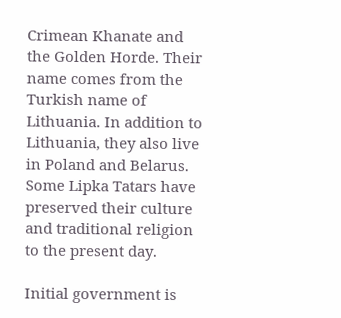Crimean Khanate and the Golden Horde. Their name comes from the Turkish name of Lithuania. In addition to Lithuania, they also live in Poland and Belarus. Some Lipka Tatars have preserved their culture and traditional religion to the present day.

Initial government is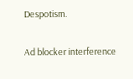Despotism.

Ad blocker interference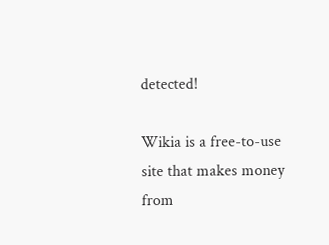detected!

Wikia is a free-to-use site that makes money from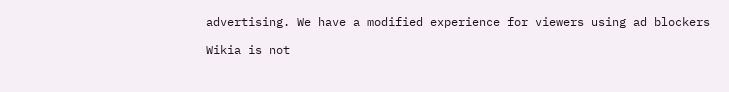advertising. We have a modified experience for viewers using ad blockers

Wikia is not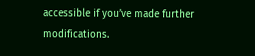accessible if you’ve made further modifications.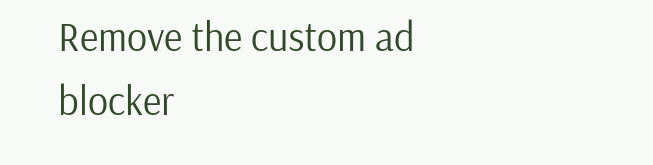Remove the custom ad blocker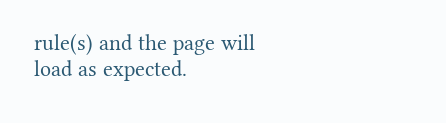rule(s) and the page will load as expected.